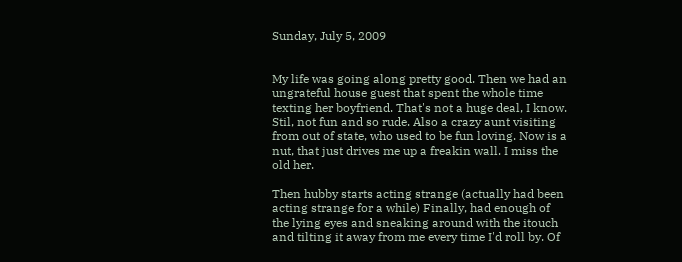Sunday, July 5, 2009


My life was going along pretty good. Then we had an ungrateful house guest that spent the whole time texting her boyfriend. That's not a huge deal, I know. Stil, not fun and so rude. Also a crazy aunt visiting from out of state, who used to be fun loving. Now is a nut, that just drives me up a freakin wall. I miss the old her.

Then hubby starts acting strange (actually had been acting strange for a while) Finally, had enough of the lying eyes and sneaking around with the itouch and tilting it away from me every time I'd roll by. Of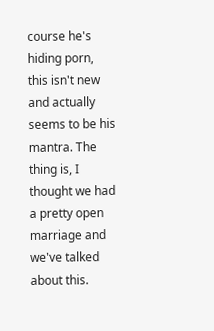course he's hiding porn, this isn't new and actually seems to be his mantra. The thing is, I thought we had a pretty open marriage and we've talked about this.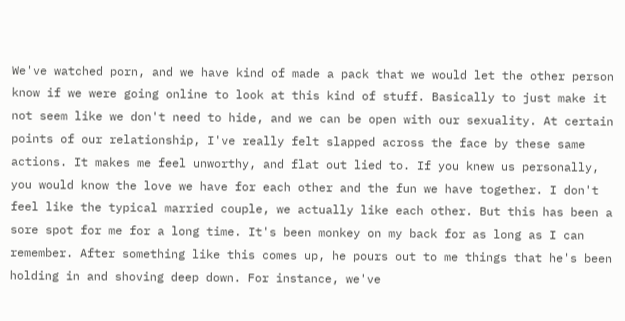We've watched porn, and we have kind of made a pack that we would let the other person know if we were going online to look at this kind of stuff. Basically to just make it not seem like we don't need to hide, and we can be open with our sexuality. At certain points of our relationship, I've really felt slapped across the face by these same actions. It makes me feel unworthy, and flat out lied to. If you knew us personally, you would know the love we have for each other and the fun we have together. I don't feel like the typical married couple, we actually like each other. But this has been a sore spot for me for a long time. It's been monkey on my back for as long as I can remember. After something like this comes up, he pours out to me things that he's been holding in and shoving deep down. For instance, we've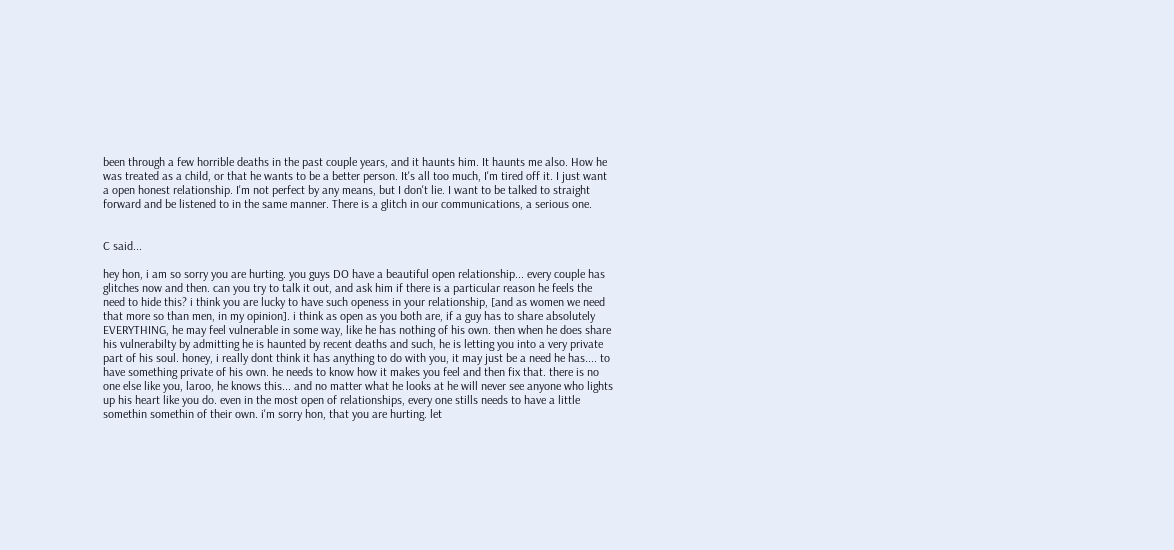been through a few horrible deaths in the past couple years, and it haunts him. It haunts me also. How he was treated as a child, or that he wants to be a better person. It's all too much, I'm tired off it. I just want a open honest relationship. I'm not perfect by any means, but I don't lie. I want to be talked to straight forward and be listened to in the same manner. There is a glitch in our communications, a serious one.


C said...

hey hon, i am so sorry you are hurting. you guys DO have a beautiful open relationship... every couple has glitches now and then. can you try to talk it out, and ask him if there is a particular reason he feels the need to hide this? i think you are lucky to have such openess in your relationship, [and as women we need that more so than men, in my opinion]. i think as open as you both are, if a guy has to share absolutely EVERYTHING, he may feel vulnerable in some way, like he has nothing of his own. then when he does share his vulnerabilty by admitting he is haunted by recent deaths and such, he is letting you into a very private part of his soul. honey, i really dont think it has anything to do with you, it may just be a need he has.... to have something private of his own. he needs to know how it makes you feel and then fix that. there is no one else like you, laroo, he knows this... and no matter what he looks at he will never see anyone who lights up his heart like you do. even in the most open of relationships, every one stills needs to have a little somethin somethin of their own. i'm sorry hon, that you are hurting. let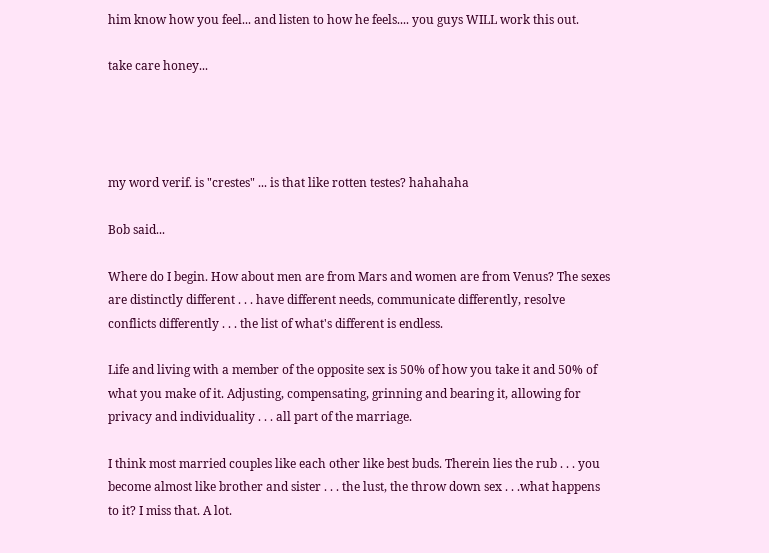him know how you feel... and listen to how he feels.... you guys WILL work this out.

take care honey...




my word verif. is "crestes" ... is that like rotten testes? hahahaha

Bob said...

Where do I begin. How about men are from Mars and women are from Venus? The sexes are distinctly different . . . have different needs, communicate differently, resolve conflicts differently . . . the list of what's different is endless.

Life and living with a member of the opposite sex is 50% of how you take it and 50% of what you make of it. Adjusting, compensating, grinning and bearing it, allowing for privacy and individuality . . . all part of the marriage.

I think most married couples like each other like best buds. Therein lies the rub . . . you become almost like brother and sister . . . the lust, the throw down sex . . .what happens to it? I miss that. A lot.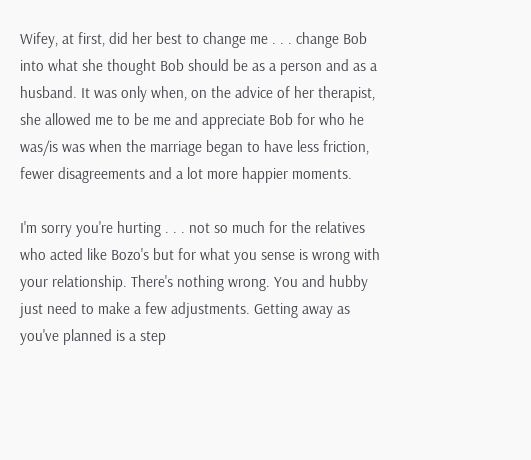Wifey, at first, did her best to change me . . . change Bob into what she thought Bob should be as a person and as a husband. It was only when, on the advice of her therapist, she allowed me to be me and appreciate Bob for who he was/is was when the marriage began to have less friction, fewer disagreements and a lot more happier moments.

I'm sorry you're hurting . . . not so much for the relatives who acted like Bozo's but for what you sense is wrong with your relationship. There's nothing wrong. You and hubby just need to make a few adjustments. Getting away as you've planned is a step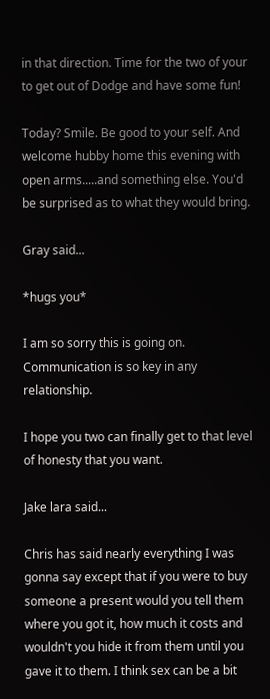in that direction. Time for the two of your to get out of Dodge and have some fun!

Today? Smile. Be good to your self. And welcome hubby home this evening with open arms.....and something else. You'd be surprised as to what they would bring.

Gray said...

*hugs you*

I am so sorry this is going on. Communication is so key in any relationship.

I hope you two can finally get to that level of honesty that you want.

Jake lara said...

Chris has said nearly everything I was gonna say except that if you were to buy someone a present would you tell them where you got it, how much it costs and wouldn't you hide it from them until you gave it to them. I think sex can be a bit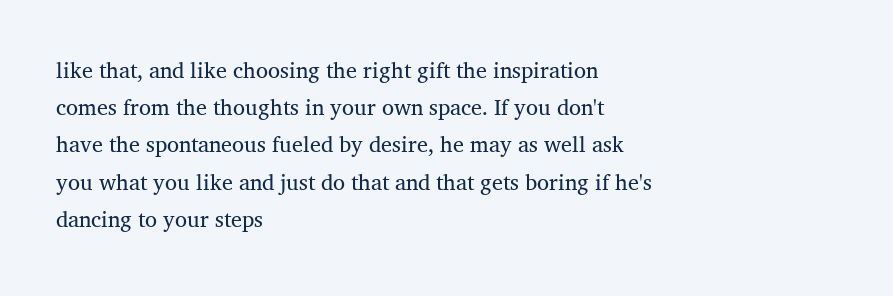like that, and like choosing the right gift the inspiration comes from the thoughts in your own space. If you don't have the spontaneous fueled by desire, he may as well ask you what you like and just do that and that gets boring if he's dancing to your steps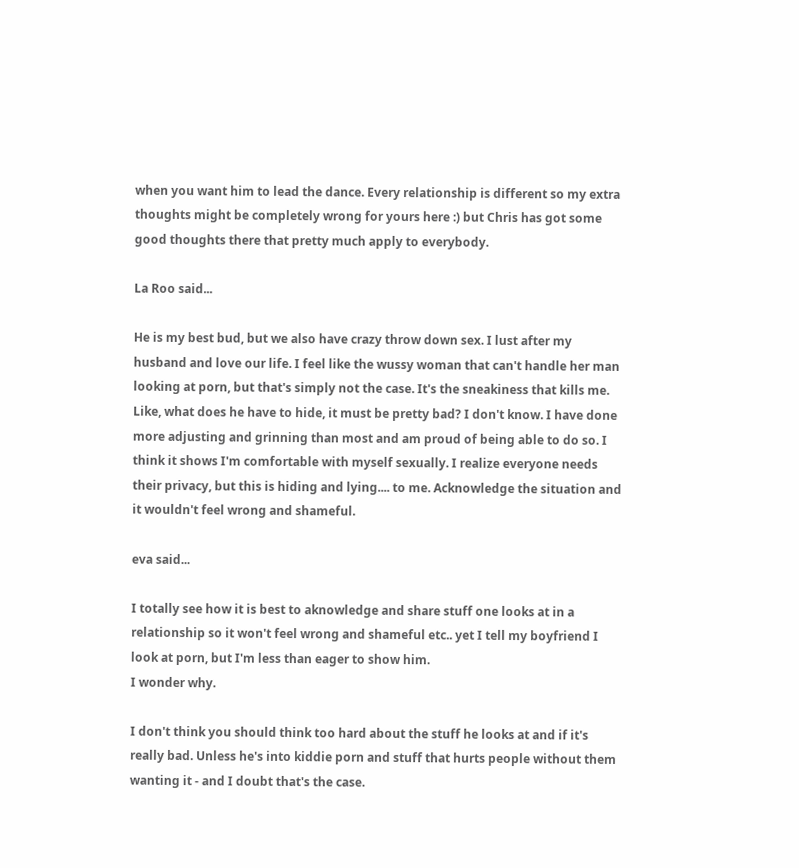when you want him to lead the dance. Every relationship is different so my extra thoughts might be completely wrong for yours here :) but Chris has got some good thoughts there that pretty much apply to everybody.

La Roo said...

He is my best bud, but we also have crazy throw down sex. I lust after my husband and love our life. I feel like the wussy woman that can't handle her man looking at porn, but that's simply not the case. It's the sneakiness that kills me. Like, what does he have to hide, it must be pretty bad? I don't know. I have done more adjusting and grinning than most and am proud of being able to do so. I think it shows I'm comfortable with myself sexually. I realize everyone needs their privacy, but this is hiding and lying.... to me. Acknowledge the situation and it wouldn't feel wrong and shameful.

eva said...

I totally see how it is best to aknowledge and share stuff one looks at in a relationship so it won't feel wrong and shameful etc.. yet I tell my boyfriend I look at porn, but I'm less than eager to show him.
I wonder why.

I don't think you should think too hard about the stuff he looks at and if it's really bad. Unless he's into kiddie porn and stuff that hurts people without them wanting it - and I doubt that's the case.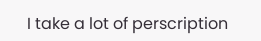I take a lot of perscription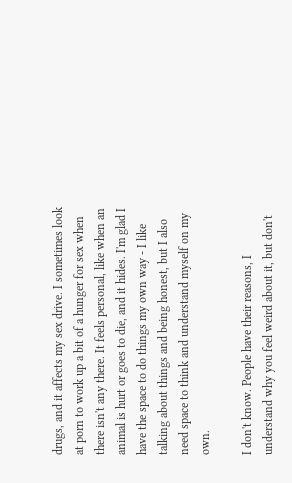drugs, and it affects my sex drive. I sometimes look at porn to work up a bit of a hunger for sex when there isn't any there. It feels personal, like when an animal is hurt or goes to die, and it hides. I'm glad I have the space to do things my own way - I like talking about things and being honest, but I also need space to think and understand myself on my own.

I don't know. People have their reasons, I understand why you feel weird about it, but don't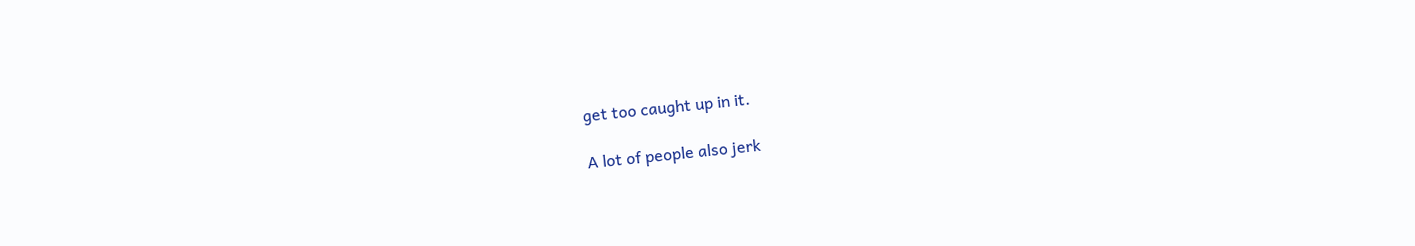get too caught up in it.

A lot of people also jerk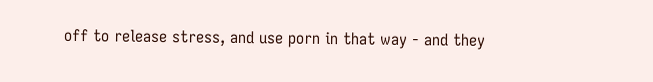off to release stress, and use porn in that way - and they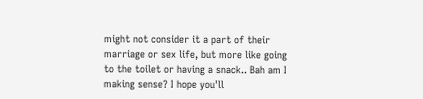might not consider it a part of their marriage or sex life, but more like going to the toilet or having a snack.. Bah am I making sense? I hope you'll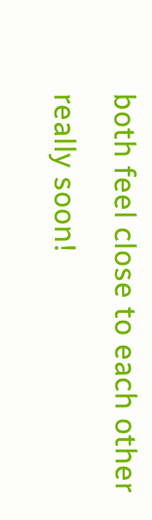both feel close to each other really soon!